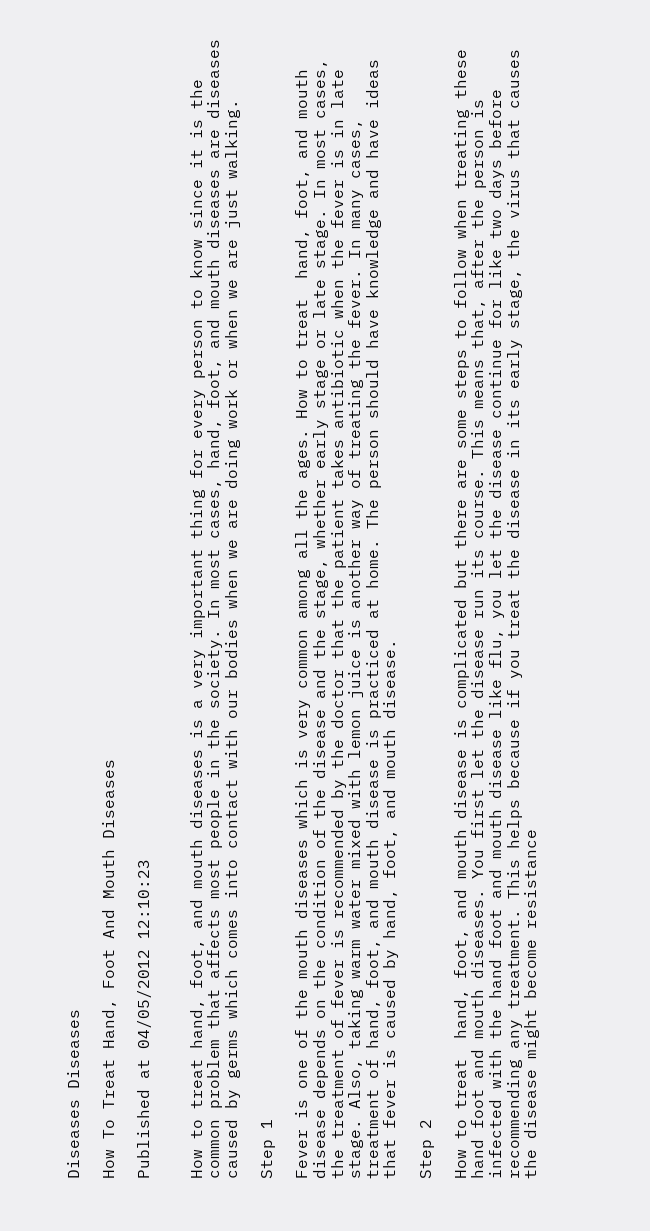Diseases Diseases

How To Treat Hand, Foot And Mouth Diseases

Published at 04/05/2012 12:10:23


How to treat hand, foot, and mouth diseases is a very important thing for every person to know since it is the common problem that affects most people in the society. In most cases, hand, foot, and mouth diseases are diseases caused by germs which comes into contact with our bodies when we are doing work or when we are just walking.

Step 1

Fever is one of the mouth diseases which is very common among all the ages. How to treat  hand, foot, and mouth disease depends on the condition of the disease and the stage, whether early stage or late stage. In most cases, the treatment of fever is recommended by the doctor that the patient takes antibiotic when the fever is in late stage. Also, taking warm water mixed with lemon juice is another way of treating the fever. In many cases, treatment of hand, foot, and mouth disease is practiced at home. The person should have knowledge and have ideas that fever is caused by hand, foot, and mouth disease.

Step 2

How to treat  hand, foot, and mouth disease is complicated but there are some steps to follow when treating these hand foot and mouth diseases. You first let the disease run its course. This means that, after the person is infected with the hand foot and mouth disease like flu, you let the disease continue for like two days before recommending any treatment. This helps because if you treat the disease in its early stage, the virus that causes the disease might become resistance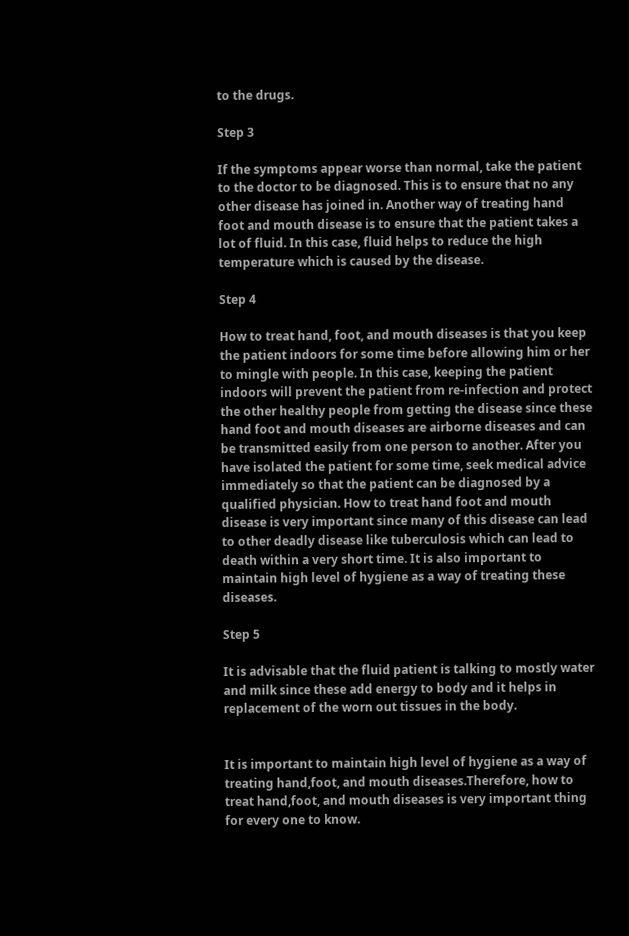to the drugs.

Step 3

If the symptoms appear worse than normal, take the patient to the doctor to be diagnosed. This is to ensure that no any other disease has joined in. Another way of treating hand foot and mouth disease is to ensure that the patient takes a lot of fluid. In this case, fluid helps to reduce the high temperature which is caused by the disease.

Step 4

How to treat hand, foot, and mouth diseases is that you keep the patient indoors for some time before allowing him or her to mingle with people. In this case, keeping the patient indoors will prevent the patient from re-infection and protect the other healthy people from getting the disease since these hand foot and mouth diseases are airborne diseases and can be transmitted easily from one person to another. After you have isolated the patient for some time, seek medical advice immediately so that the patient can be diagnosed by a qualified physician. How to treat hand foot and mouth disease is very important since many of this disease can lead to other deadly disease like tuberculosis which can lead to death within a very short time. It is also important to maintain high level of hygiene as a way of treating these diseases.

Step 5

It is advisable that the fluid patient is talking to mostly water and milk since these add energy to body and it helps in replacement of the worn out tissues in the body.


It is important to maintain high level of hygiene as a way of treating hand,foot, and mouth diseases.Therefore, how to treat hand,foot, and mouth diseases is very important thing for every one to know.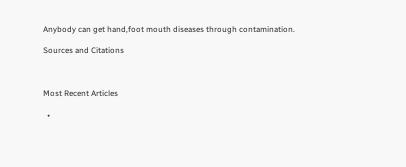Anybody can get hand,foot mouth diseases through contamination.

Sources and Citations



Most Recent Articles

  •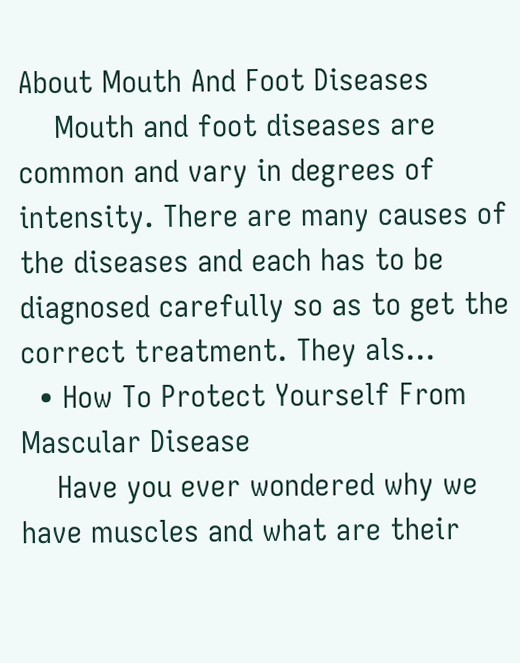About Mouth And Foot Diseases
    Mouth and foot diseases are common and vary in degrees of intensity. There are many causes of the diseases and each has to be diagnosed carefully so as to get the correct treatment. They als...
  • How To Protect Yourself From Mascular Disease
    Have you ever wondered why we have muscles and what are their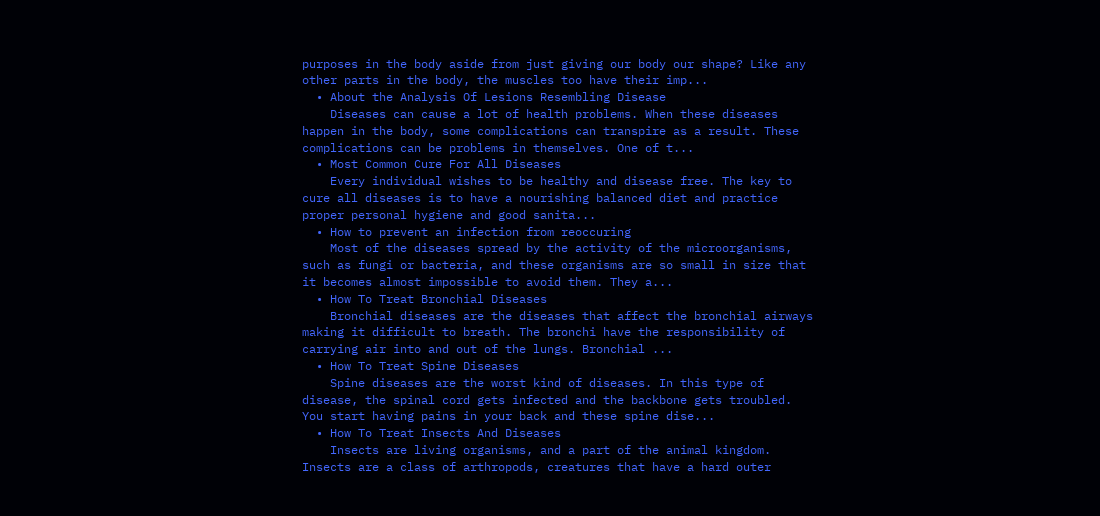purposes in the body aside from just giving our body our shape? Like any other parts in the body, the muscles too have their imp...
  • About the Analysis Of Lesions Resembling Disease
    Diseases can cause a lot of health problems. When these diseases happen in the body, some complications can transpire as a result. These complications can be problems in themselves. One of t...
  • Most Common Cure For All Diseases
    Every individual wishes to be healthy and disease free. The key to cure all diseases is to have a nourishing balanced diet and practice proper personal hygiene and good sanita...
  • How to prevent an infection from reoccuring
    Most of the diseases spread by the activity of the microorganisms, such as fungi or bacteria, and these organisms are so small in size that it becomes almost impossible to avoid them. They a...
  • How To Treat Bronchial Diseases
    Bronchial diseases are the diseases that affect the bronchial airways making it difficult to breath. The bronchi have the responsibility of carrying air into and out of the lungs. Bronchial ...
  • How To Treat Spine Diseases
    Spine diseases are the worst kind of diseases. In this type of disease, the spinal cord gets infected and the backbone gets troubled. You start having pains in your back and these spine dise...
  • How To Treat Insects And Diseases
    Insects are living organisms, and a part of the animal kingdom. Insects are a class of arthropods, creatures that have a hard outer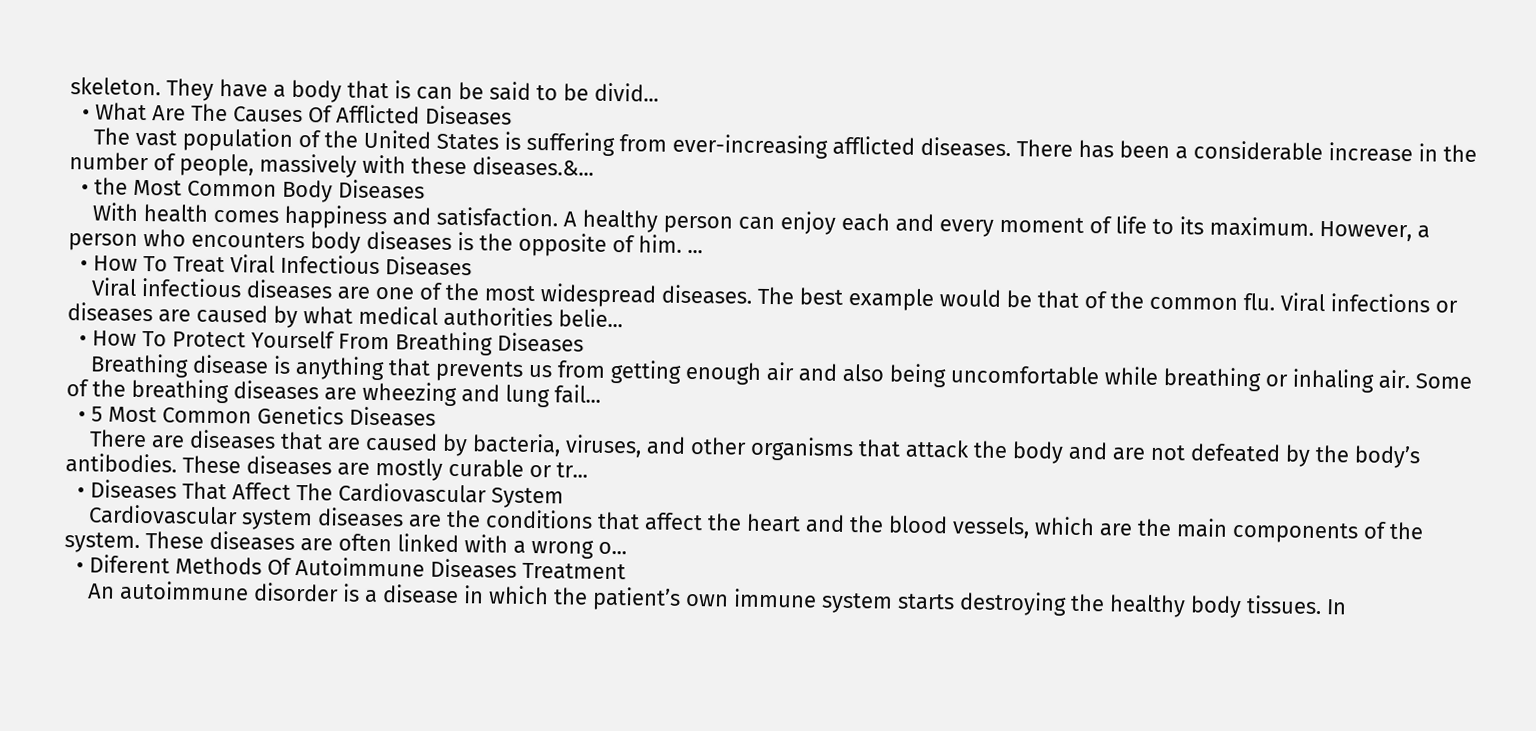skeleton. They have a body that is can be said to be divid...
  • What Are The Causes Of Afflicted Diseases
    The vast population of the United States is suffering from ever-increasing afflicted diseases. There has been a considerable increase in the number of people, massively with these diseases.&...
  • the Most Common Body Diseases
    With health comes happiness and satisfaction. A healthy person can enjoy each and every moment of life to its maximum. However, a person who encounters body diseases is the opposite of him. ...
  • How To Treat Viral Infectious Diseases
    Viral infectious diseases are one of the most widespread diseases. The best example would be that of the common flu. Viral infections or diseases are caused by what medical authorities belie...
  • How To Protect Yourself From Breathing Diseases
    Breathing disease is anything that prevents us from getting enough air and also being uncomfortable while breathing or inhaling air. Some of the breathing diseases are wheezing and lung fail...
  • 5 Most Common Genetics Diseases
    There are diseases that are caused by bacteria, viruses, and other organisms that attack the body and are not defeated by the body’s antibodies. These diseases are mostly curable or tr...
  • Diseases That Affect The Cardiovascular System
    Cardiovascular system diseases are the conditions that affect the heart and the blood vessels, which are the main components of the system. These diseases are often linked with a wrong o...
  • Diferent Methods Of Autoimmune Diseases Treatment
    An autoimmune disorder is a disease in which the patient’s own immune system starts destroying the healthy body tissues. In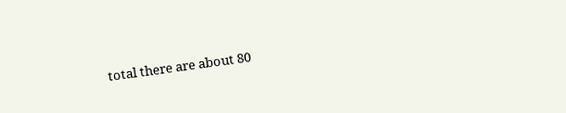total there are about 80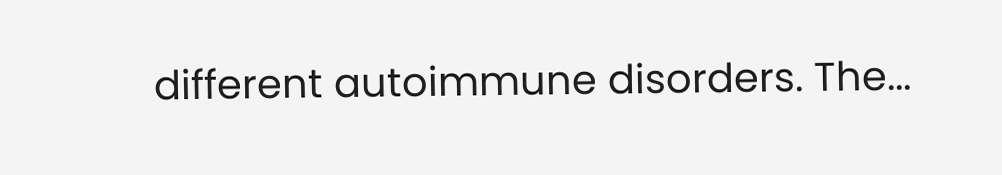different autoimmune disorders. The...